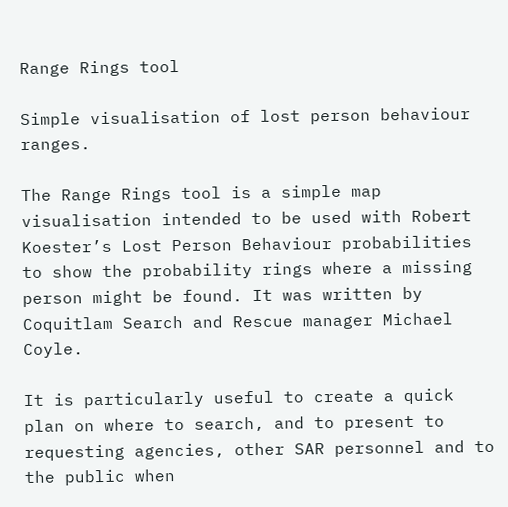Range Rings tool

Simple visualisation of lost person behaviour ranges.

The Range Rings tool is a simple map visualisation intended to be used with Robert Koester’s Lost Person Behaviour probabilities to show the probability rings where a missing person might be found. It was written by Coquitlam Search and Rescue manager Michael Coyle.

It is particularly useful to create a quick plan on where to search, and to present to requesting agencies, other SAR personnel and to the public when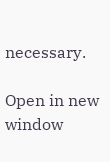necessary.

Open in new window